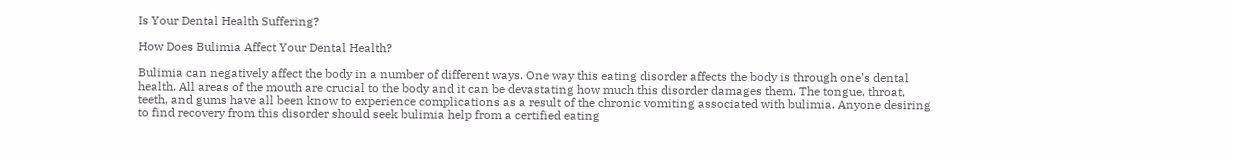Is Your Dental Health Suffering?

How Does Bulimia Affect Your Dental Health?

Bulimia can negatively affect the body in a number of different ways. One way this eating disorder affects the body is through one’s dental health. All areas of the mouth are crucial to the body and it can be devastating how much this disorder damages them. The tongue, throat, teeth, and gums have all been know to experience complications as a result of the chronic vomiting associated with bulimia. Anyone desiring to find recovery from this disorder should seek bulimia help from a certified eating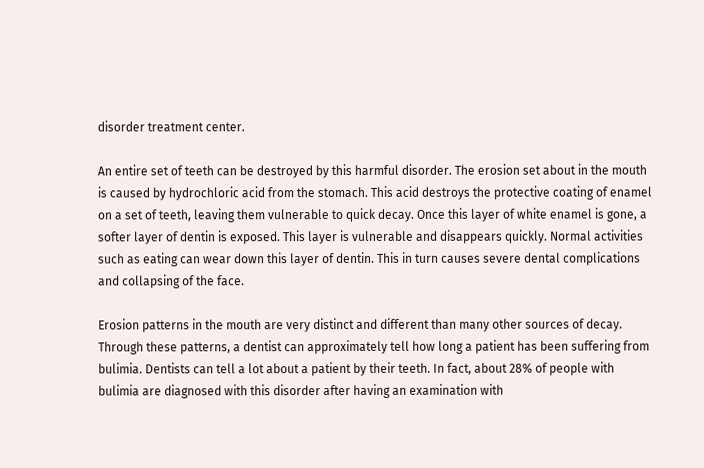disorder treatment center.

An entire set of teeth can be destroyed by this harmful disorder. The erosion set about in the mouth is caused by hydrochloric acid from the stomach. This acid destroys the protective coating of enamel on a set of teeth, leaving them vulnerable to quick decay. Once this layer of white enamel is gone, a softer layer of dentin is exposed. This layer is vulnerable and disappears quickly. Normal activities such as eating can wear down this layer of dentin. This in turn causes severe dental complications and collapsing of the face.

Erosion patterns in the mouth are very distinct and different than many other sources of decay. Through these patterns, a dentist can approximately tell how long a patient has been suffering from bulimia. Dentists can tell a lot about a patient by their teeth. In fact, about 28% of people with bulimia are diagnosed with this disorder after having an examination with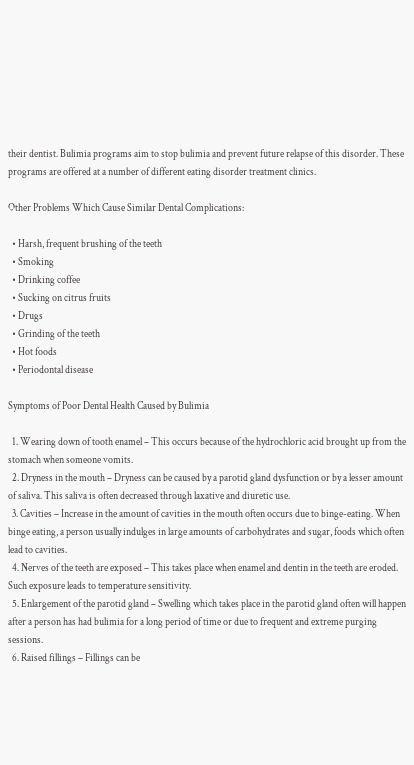their dentist. Bulimia programs aim to stop bulimia and prevent future relapse of this disorder. These programs are offered at a number of different eating disorder treatment clinics.

Other Problems Which Cause Similar Dental Complications:

  • Harsh, frequent brushing of the teeth
  • Smoking
  • Drinking coffee
  • Sucking on citrus fruits
  • Drugs
  • Grinding of the teeth
  • Hot foods
  • Periodontal disease

Symptoms of Poor Dental Health Caused by Bulimia

  1. Wearing down of tooth enamel – This occurs because of the hydrochloric acid brought up from the stomach when someone vomits.
  2. Dryness in the mouth – Dryness can be caused by a parotid gland dysfunction or by a lesser amount of saliva. This saliva is often decreased through laxative and diuretic use.
  3. Cavities – Increase in the amount of cavities in the mouth often occurs due to binge-eating. When binge eating, a person usually indulges in large amounts of carbohydrates and sugar, foods which often lead to cavities.
  4. Nerves of the teeth are exposed – This takes place when enamel and dentin in the teeth are eroded. Such exposure leads to temperature sensitivity.
  5. Enlargement of the parotid gland – Swelling which takes place in the parotid gland often will happen after a person has had bulimia for a long period of time or due to frequent and extreme purging sessions.
  6. Raised fillings – Fillings can be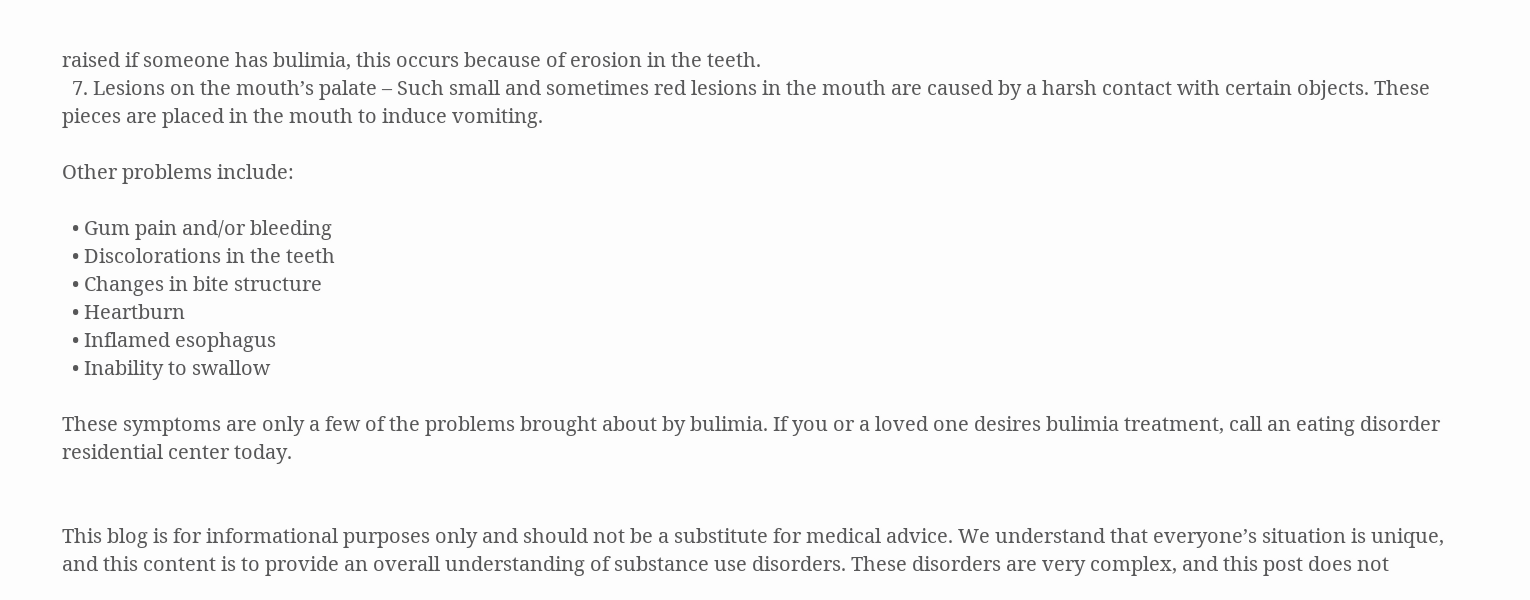raised if someone has bulimia, this occurs because of erosion in the teeth.
  7. Lesions on the mouth’s palate – Such small and sometimes red lesions in the mouth are caused by a harsh contact with certain objects. These pieces are placed in the mouth to induce vomiting.

Other problems include:

  • Gum pain and/or bleeding
  • Discolorations in the teeth
  • Changes in bite structure
  • Heartburn
  • Inflamed esophagus
  • Inability to swallow

These symptoms are only a few of the problems brought about by bulimia. If you or a loved one desires bulimia treatment, call an eating disorder residential center today.


This blog is for informational purposes only and should not be a substitute for medical advice. We understand that everyone’s situation is unique, and this content is to provide an overall understanding of substance use disorders. These disorders are very complex, and this post does not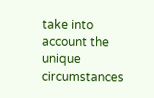take into account the unique circumstances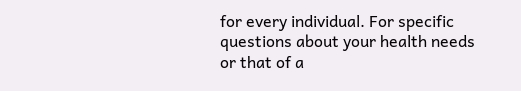for every individual. For specific questions about your health needs or that of a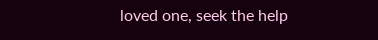loved one, seek the help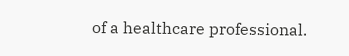of a healthcare professional.